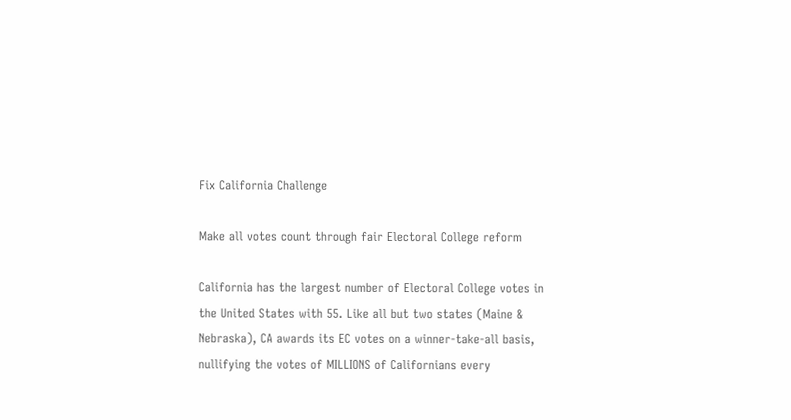Fix California Challenge

Make all votes count through fair Electoral College reform

California has the largest number of Electoral College votes in the United States with 55. Like all but two states (Maine & Nebraska), CA awards its EC votes on a winner-take-all basis, nullifying the votes of MILLIONS of Californians every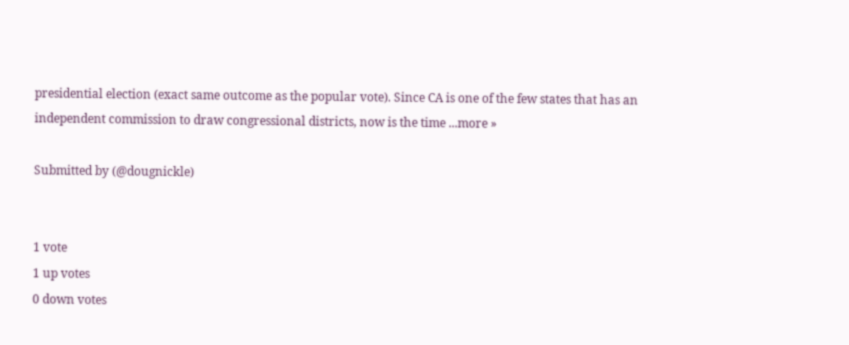presidential election (exact same outcome as the popular vote). Since CA is one of the few states that has an independent commission to draw congressional districts, now is the time ...more »

Submitted by (@dougnickle)


1 vote
1 up votes
0 down votes